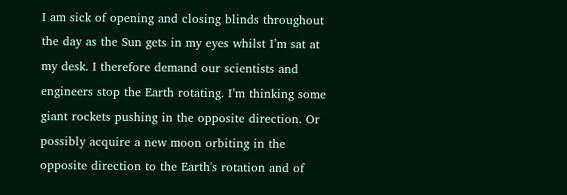I am sick of opening and closing blinds throughout the day as the Sun gets in my eyes whilst I’m sat at my desk. I therefore demand our scientists and engineers stop the Earth rotating. I’m thinking some giant rockets pushing in the opposite direction. Or possibly acquire a new moon orbiting in the opposite direction to the Earth's rotation and of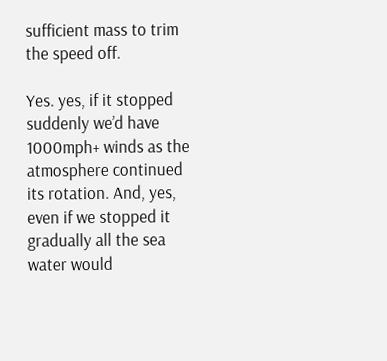sufficient mass to trim the speed off.

Yes. yes, if it stopped suddenly we’d have 1000mph+ winds as the atmosphere continued its rotation. And, yes, even if we stopped it gradually all the sea water would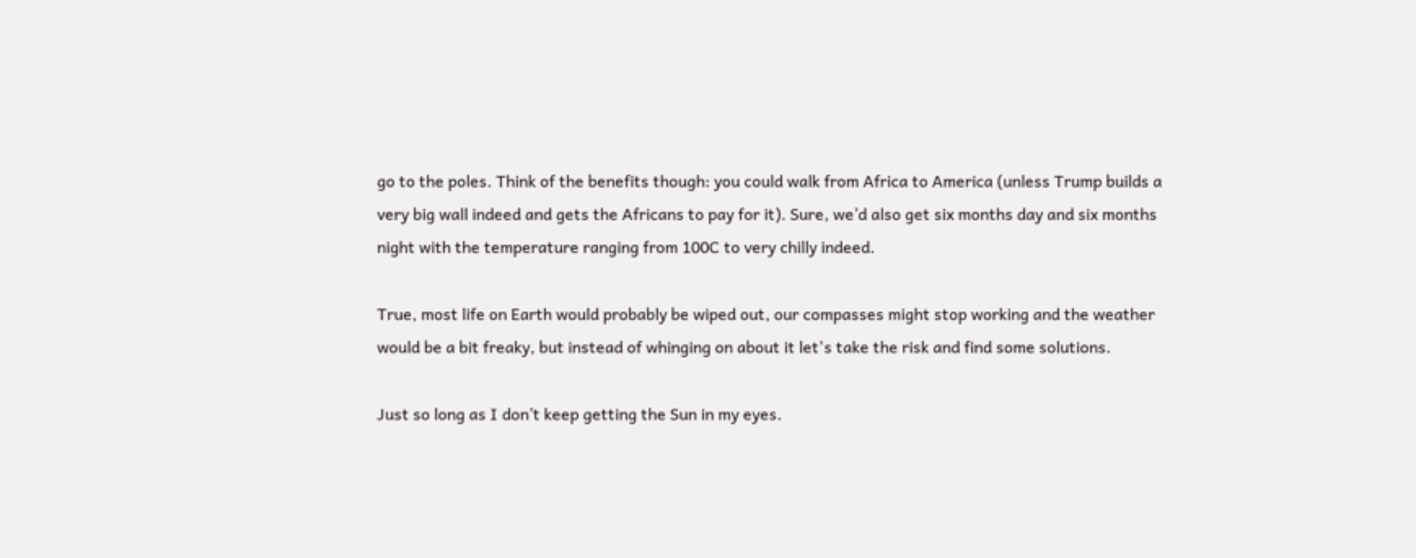go to the poles. Think of the benefits though: you could walk from Africa to America (unless Trump builds a very big wall indeed and gets the Africans to pay for it). Sure, we’d also get six months day and six months night with the temperature ranging from 100C to very chilly indeed.

True, most life on Earth would probably be wiped out, our compasses might stop working and the weather would be a bit freaky, but instead of whinging on about it let's take the risk and find some solutions.

Just so long as I don’t keep getting the Sun in my eyes.